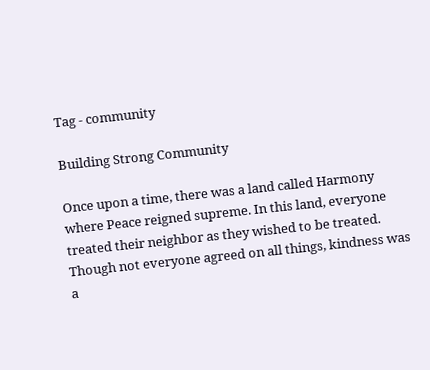Tag - community

Building Strong Community

Once upon a time, there was a land called Harmony where Peace reigned supreme. In this land, everyone treated their neighbor as they wished to be treated. Though not everyone agreed on all things, kindness was a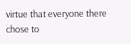virtue that everyone there chose to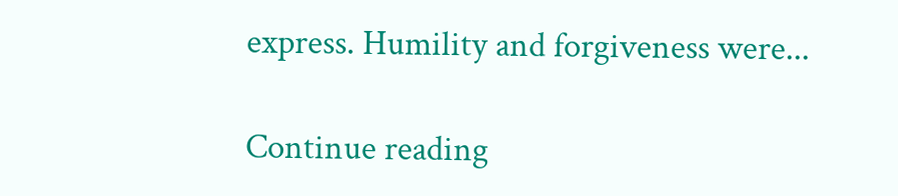express. Humility and forgiveness were...

Continue reading